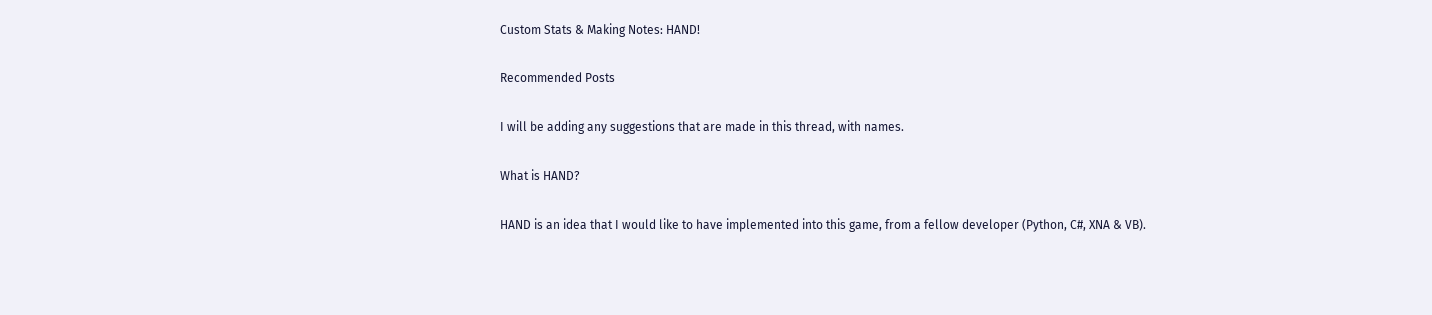Custom Stats & Making Notes: HAND!

Recommended Posts

I will be adding any suggestions that are made in this thread, with names.

What is HAND?

HAND is an idea that I would like to have implemented into this game, from a fellow developer (Python, C#, XNA & VB).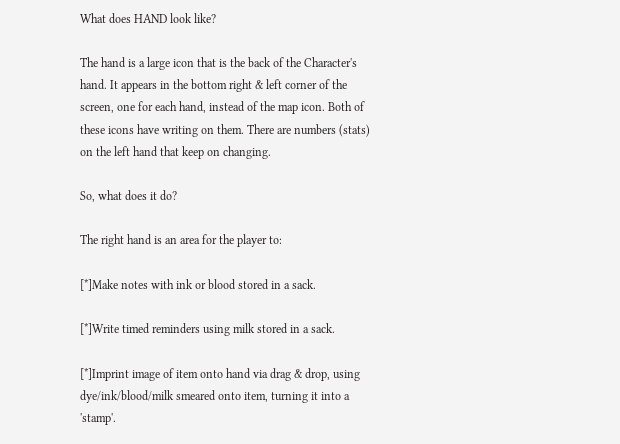What does HAND look like?

The hand is a large icon that is the back of the Character's hand. It appears in the bottom right & left corner of the screen, one for each hand, instead of the map icon. Both of these icons have writing on them. There are numbers (stats) on the left hand that keep on changing.

So, what does it do?

The right hand is an area for the player to:

[*]Make notes with ink or blood stored in a sack.

[*]Write timed reminders using milk stored in a sack.

[*]Imprint image of item onto hand via drag & drop, using dye/ink/blood/milk smeared onto item, turning it into a 'stamp'.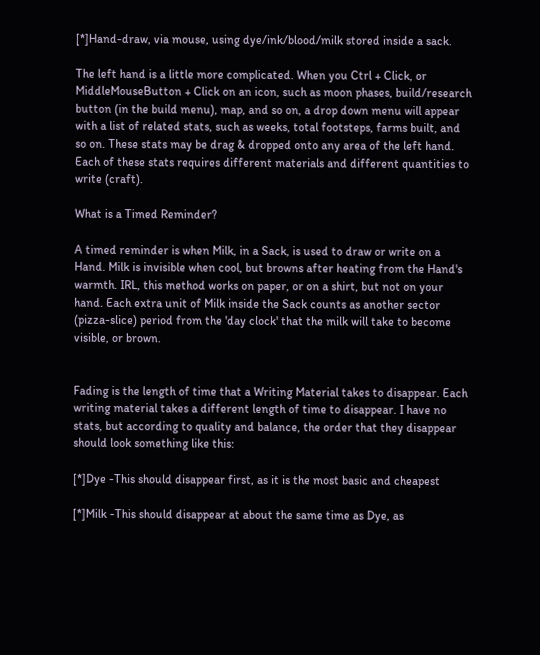[*]Hand-draw, via mouse, using dye/ink/blood/milk stored inside a sack.

The left hand is a little more complicated. When you Ctrl + Click, or MiddleMouseButton + Click on an icon, such as moon phases, build/research button (in the build menu), map, and so on, a drop down menu will appear with a list of related stats, such as weeks, total footsteps, farms built, and so on. These stats may be drag & dropped onto any area of the left hand. Each of these stats requires different materials and different quantities to write (craft).

What is a Timed Reminder?

A timed reminder is when Milk, in a Sack, is used to draw or write on a Hand. Milk is invisible when cool, but browns after heating from the Hand's warmth. IRL, this method works on paper, or on a shirt, but not on your hand. Each extra unit of Milk inside the Sack counts as another sector (pizza-slice) period from the 'day clock' that the milk will take to become visible, or brown.


Fading is the length of time that a Writing Material takes to disappear. Each writing material takes a different length of time to disappear. I have no stats, but according to quality and balance, the order that they disappear should look something like this:

[*]Dye -This should disappear first, as it is the most basic and cheapest

[*]Milk -This should disappear at about the same time as Dye, as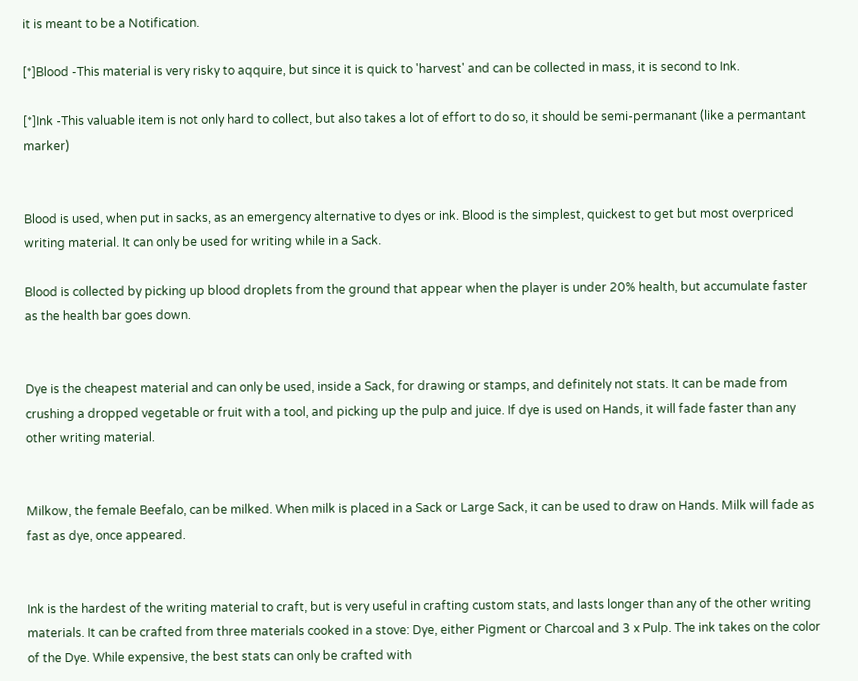it is meant to be a Notification.

[*]Blood -This material is very risky to aqquire, but since it is quick to 'harvest' and can be collected in mass, it is second to Ink.

[*]Ink -This valuable item is not only hard to collect, but also takes a lot of effort to do so, it should be semi-permanant (like a permantant marker)


Blood is used, when put in sacks, as an emergency alternative to dyes or ink. Blood is the simplest, quickest to get but most overpriced writing material. It can only be used for writing while in a Sack.

Blood is collected by picking up blood droplets from the ground that appear when the player is under 20% health, but accumulate faster as the health bar goes down.


Dye is the cheapest material and can only be used, inside a Sack, for drawing or stamps, and definitely not stats. It can be made from crushing a dropped vegetable or fruit with a tool, and picking up the pulp and juice. If dye is used on Hands, it will fade faster than any other writing material.


Milkow, the female Beefalo, can be milked. When milk is placed in a Sack or Large Sack, it can be used to draw on Hands. Milk will fade as fast as dye, once appeared.


Ink is the hardest of the writing material to craft, but is very useful in crafting custom stats, and lasts longer than any of the other writing materials. It can be crafted from three materials cooked in a stove: Dye, either Pigment or Charcoal and 3 x Pulp. The ink takes on the color of the Dye. While expensive, the best stats can only be crafted with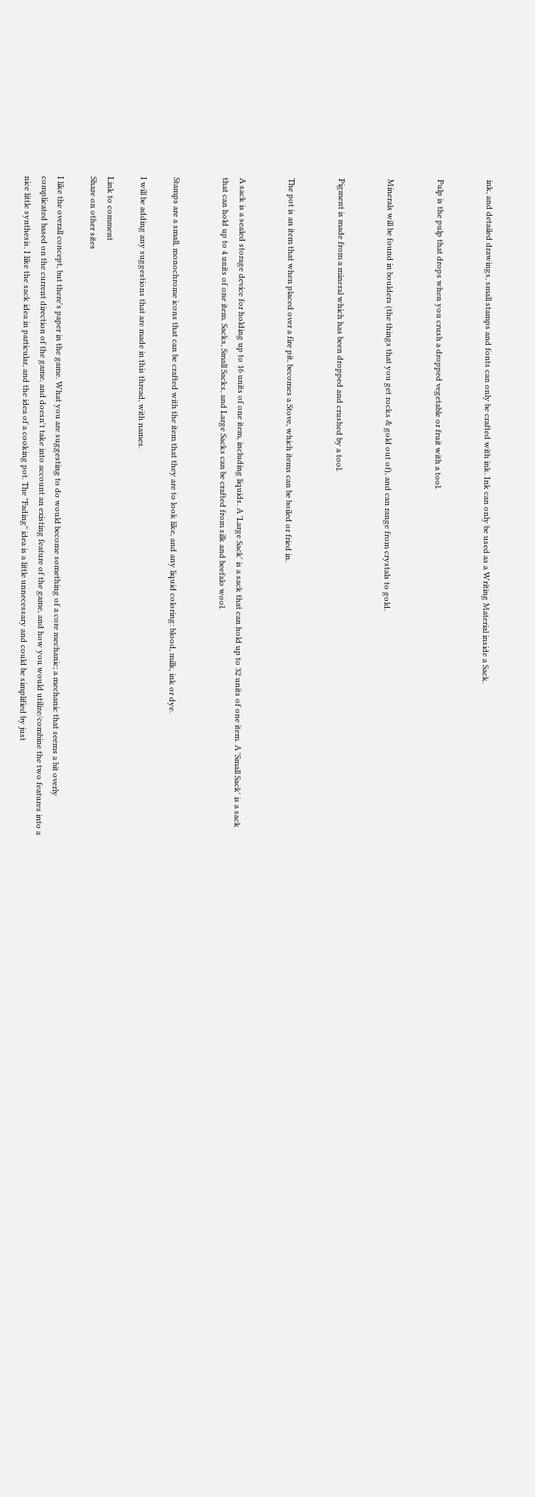ink, and detailed drawings, small stamps and fonts can only be crafted with ink. Ink can only be used as a Writing Material inside a Sack.


Pulp is the pulp that drops when you crush a dropped vegetable or fruit with a tool.


Minerals will be found in boulders (the things that you get rocks & gold out of), and can range from crystals to gold.


Pigment is made from a mineral which has been dropped and crushed by a tool.


The pot is an item that when placed over a fire pit, becomes a Stove, which items can be boiled or fried in.


A sack is a sealed storage device for holding up to 16 units of one item, including liquids. A 'Large Sack' is a sack that can hold up to 32 units of one item. A 'Small Sack' is a sack that can hold up to 4 units of one item. Sacks, Small Sacks, and Large Sacks can be crafted from silk and beefalo wool.


Stamps are a small, monochrome icons that can be crafted with the item that they are to look like, and any liquid coloring: blood, milk, ink or dye.

I will be adding any suggestions that are made in this thread, with names.

Link to comment
Share on other sites

I like the overall concept, but there's paper in the game. What you are suggesting to do would become something of a core mechanic; a mechanic that seems a bit overly complicated based on the current direction of the game, and doesn't take into account an existing feature of the game, and how you would utilize/combine the two features into a nice little synthesis. I like the sack idea in particular, and the idea of a cooking pot. The "Fading" idea is a little unnecessary and could be simplified by just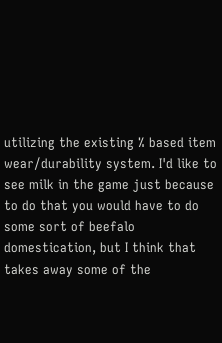utilizing the existing % based item wear/durability system. I'd like to see milk in the game just because to do that you would have to do some sort of beefalo domestication, but I think that takes away some of the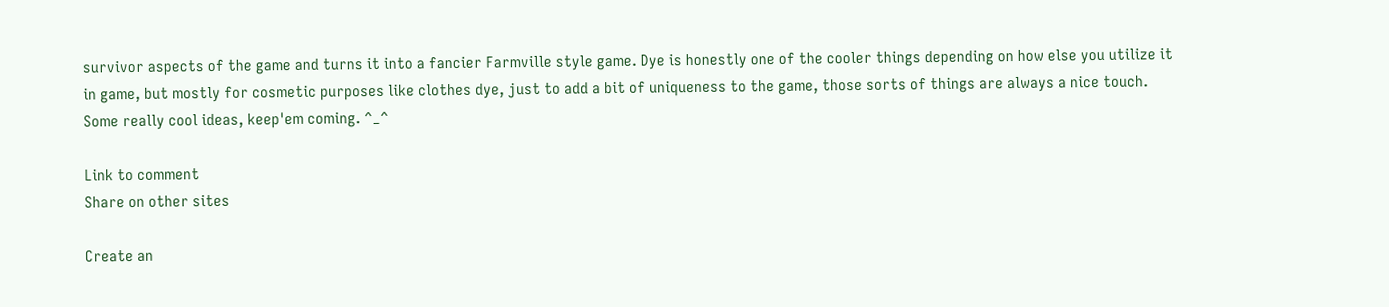survivor aspects of the game and turns it into a fancier Farmville style game. Dye is honestly one of the cooler things depending on how else you utilize it in game, but mostly for cosmetic purposes like clothes dye, just to add a bit of uniqueness to the game, those sorts of things are always a nice touch. Some really cool ideas, keep'em coming. ^_^

Link to comment
Share on other sites

Create an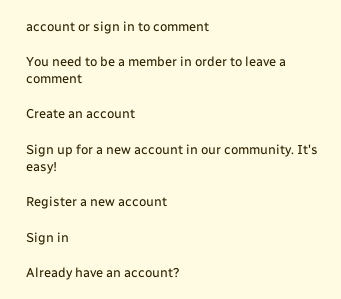account or sign in to comment

You need to be a member in order to leave a comment

Create an account

Sign up for a new account in our community. It's easy!

Register a new account

Sign in

Already have an account?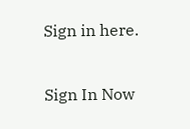Sign in here.

Sign In Now